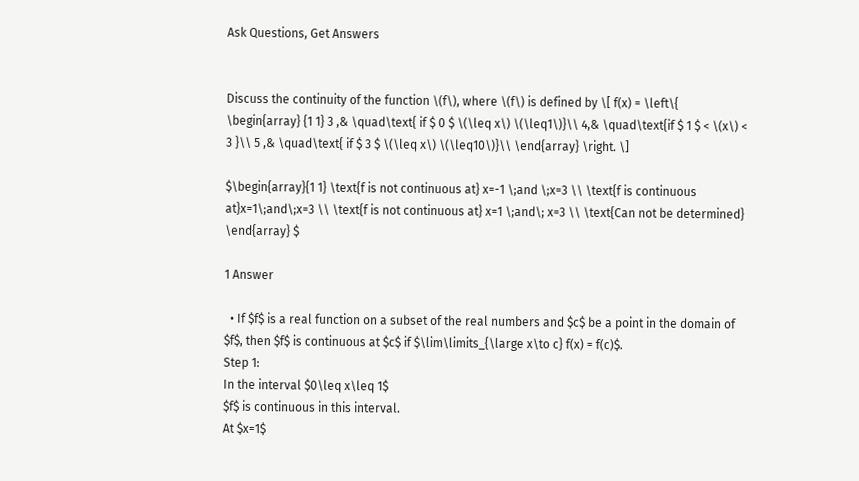Ask Questions, Get Answers


Discuss the continuity of the function \(f\), where \(f\) is defined by \[ f(x) = \left\{ \begin{array} {1 1} 3 ,& \quad\text{ if $ 0 $ \(\leq x\) \(\leq1\)}\\ 4,& \quad\text{if $ 1 $ < \(x\) < 3 }\\ 5 ,& \quad\text{ if $ 3 $ \(\leq x\) \(\leq10\)}\\ \end{array} \right. \]

$\begin{array}{1 1} \text{f is not continuous at} x=-1 \;and \;x=3 \\ \text{f is continuous at}x=1\;and\;x=3 \\ \text{f is not continuous at} x=1 \;and\; x=3 \\ \text{Can not be determined} \end{array} $

1 Answer

  • If $f$ is a real function on a subset of the real numbers and $c$ be a point in the domain of $f$, then $f$ is continuous at $c$ if $\lim\limits_{\large x\to c} f(x) = f(c)$.
Step 1:
In the interval $0\leq x\leq 1$
$f$ is continuous in this interval.
At $x=1$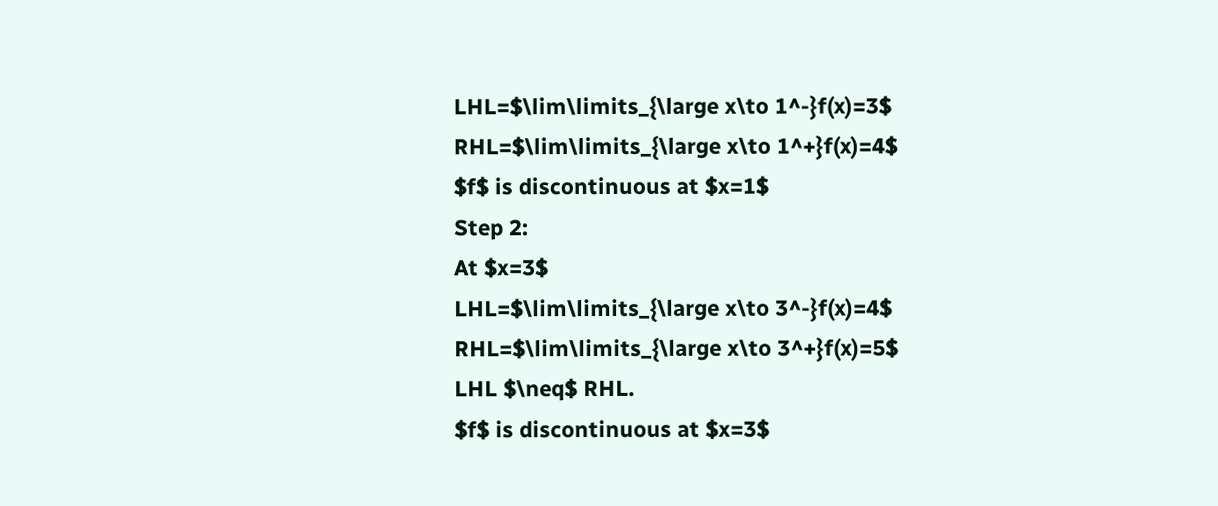LHL=$\lim\limits_{\large x\to 1^-}f(x)=3$
RHL=$\lim\limits_{\large x\to 1^+}f(x)=4$
$f$ is discontinuous at $x=1$
Step 2:
At $x=3$
LHL=$\lim\limits_{\large x\to 3^-}f(x)=4$
RHL=$\lim\limits_{\large x\to 3^+}f(x)=5$
LHL $\neq$ RHL.
$f$ is discontinuous at $x=3$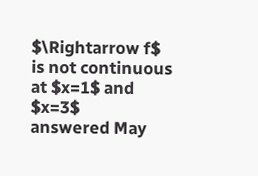$\Rightarrow f$ is not continuous at $x=1$ and $x=3$
answered May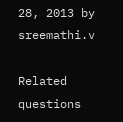28, 2013 by sreemathi.v

Related questions